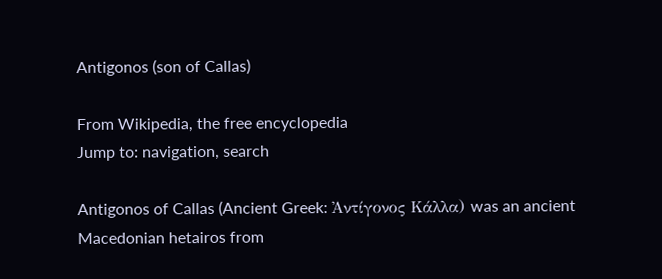Antigonos (son of Callas)

From Wikipedia, the free encyclopedia
Jump to: navigation, search

Antigonos of Callas (Ancient Greek: Ἀντίγονος Κάλλα) was an ancient Macedonian hetairos from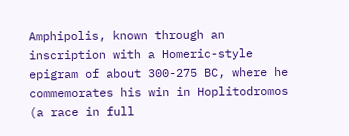Amphipolis, known through an inscription with a Homeric-style epigram of about 300-275 BC, where he commemorates his win in Hoplitodromos (a race in full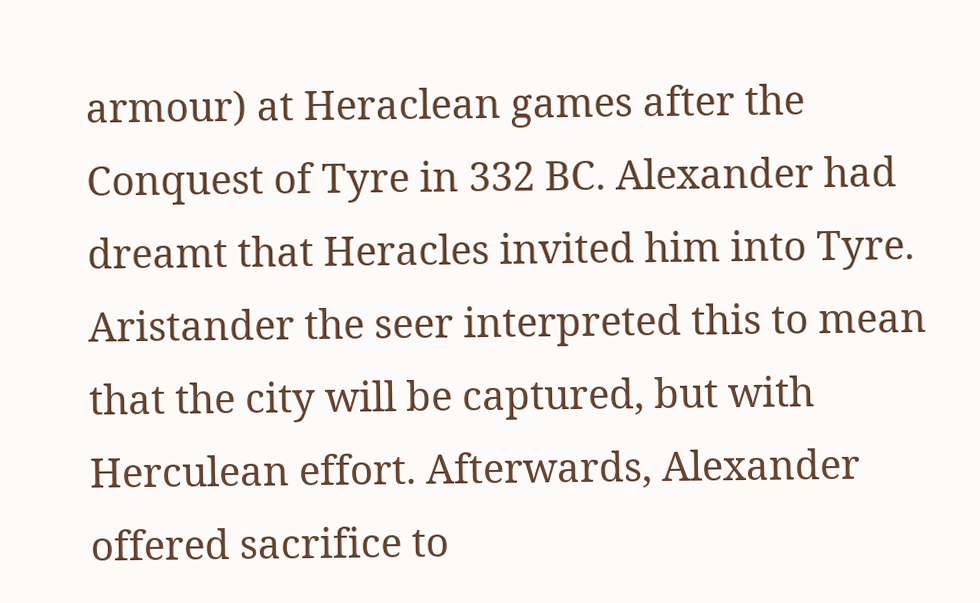armour) at Heraclean games after the Conquest of Tyre in 332 BC. Alexander had dreamt that Heracles invited him into Tyre. Aristander the seer interpreted this to mean that the city will be captured, but with Herculean effort. Afterwards, Alexander offered sacrifice to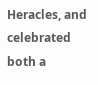Heracles, and celebrated both a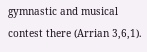gymnastic and musical contest there (Arrian 3,6,1).